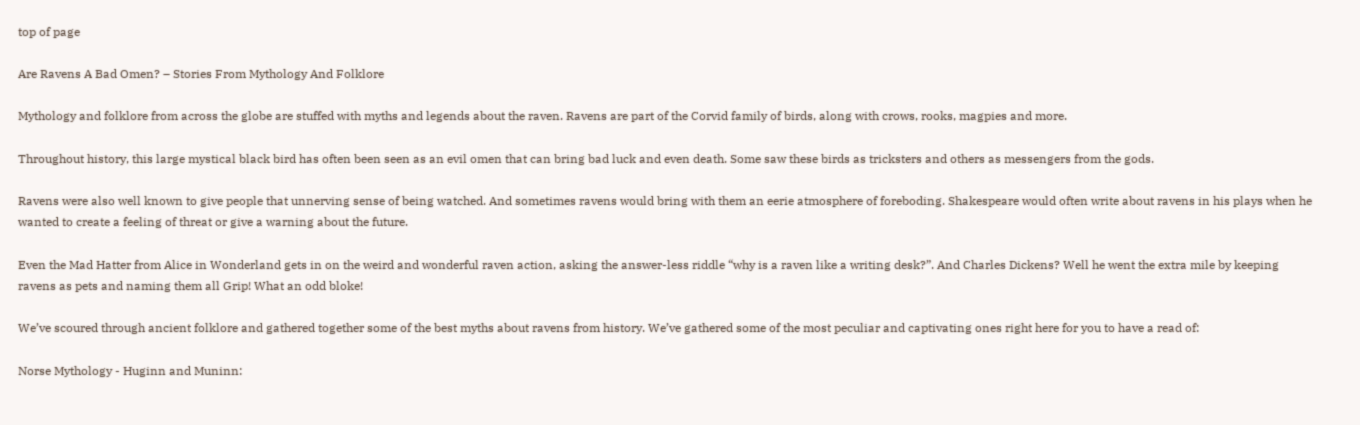top of page

Are Ravens A Bad Omen? – Stories From Mythology And Folklore

Mythology and folklore from across the globe are stuffed with myths and legends about the raven. Ravens are part of the Corvid family of birds, along with crows, rooks, magpies and more.

Throughout history, this large mystical black bird has often been seen as an evil omen that can bring bad luck and even death. Some saw these birds as tricksters and others as messengers from the gods.

Ravens were also well known to give people that unnerving sense of being watched. And sometimes ravens would bring with them an eerie atmosphere of foreboding. Shakespeare would often write about ravens in his plays when he wanted to create a feeling of threat or give a warning about the future.

Even the Mad Hatter from Alice in Wonderland gets in on the weird and wonderful raven action, asking the answer-less riddle “why is a raven like a writing desk?”. And Charles Dickens? Well he went the extra mile by keeping ravens as pets and naming them all Grip! What an odd bloke!

We’ve scoured through ancient folklore and gathered together some of the best myths about ravens from history. We’ve gathered some of the most peculiar and captivating ones right here for you to have a read of:

Norse Mythology - Huginn and Muninn: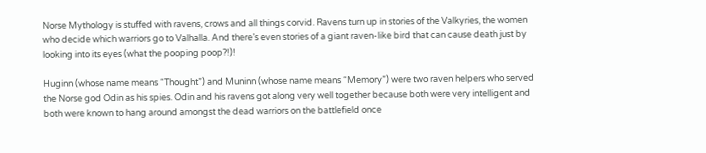Norse Mythology is stuffed with ravens, crows and all things corvid. Ravens turn up in stories of the Valkyries, the women who decide which warriors go to Valhalla. And there’s even stories of a giant raven-like bird that can cause death just by looking into its eyes (what the pooping poop?!)!

Huginn (whose name means “Thought”) and Muninn (whose name means “Memory”) were two raven helpers who served the Norse god Odin as his spies. Odin and his ravens got along very well together because both were very intelligent and both were known to hang around amongst the dead warriors on the battlefield once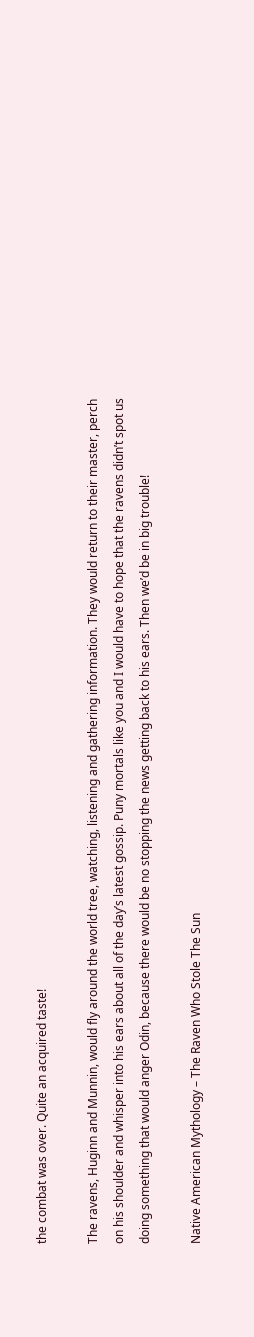the combat was over. Quite an acquired taste!

The ravens, Huginn and Munnin, would fly around the world tree, watching, listening and gathering information. They would return to their master, perch on his shoulder and whisper into his ears about all of the day’s latest gossip. Puny mortals like you and I would have to hope that the ravens didn’t spot us doing something that would anger Odin, because there would be no stopping the news getting back to his ears. Then we’d be in big trouble!

Native American Mythology – The Raven Who Stole The Sun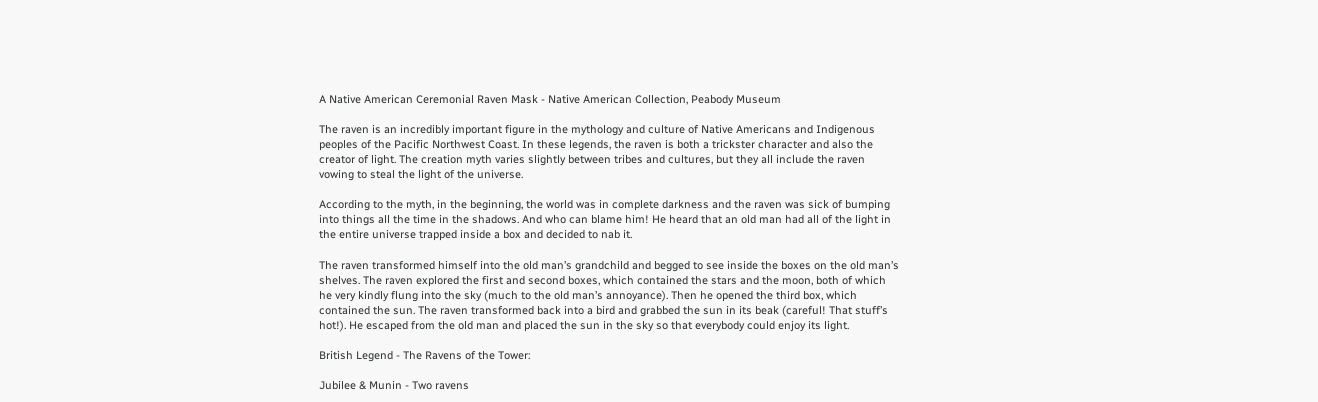A Native American Ceremonial Raven Mask - Native American Collection, Peabody Museum

The raven is an incredibly important figure in the mythology and culture of Native Americans and Indigenous peoples of the Pacific Northwest Coast. In these legends, the raven is both a trickster character and also the creator of light. The creation myth varies slightly between tribes and cultures, but they all include the raven vowing to steal the light of the universe.

According to the myth, in the beginning, the world was in complete darkness and the raven was sick of bumping into things all the time in the shadows. And who can blame him! He heard that an old man had all of the light in the entire universe trapped inside a box and decided to nab it.

The raven transformed himself into the old man’s grandchild and begged to see inside the boxes on the old man’s shelves. The raven explored the first and second boxes, which contained the stars and the moon, both of which he very kindly flung into the sky (much to the old man’s annoyance). Then he opened the third box, which contained the sun. The raven transformed back into a bird and grabbed the sun in its beak (careful! That stuff’s hot!). He escaped from the old man and placed the sun in the sky so that everybody could enjoy its light.

British Legend - The Ravens of the Tower:

Jubilee & Munin - Two ravens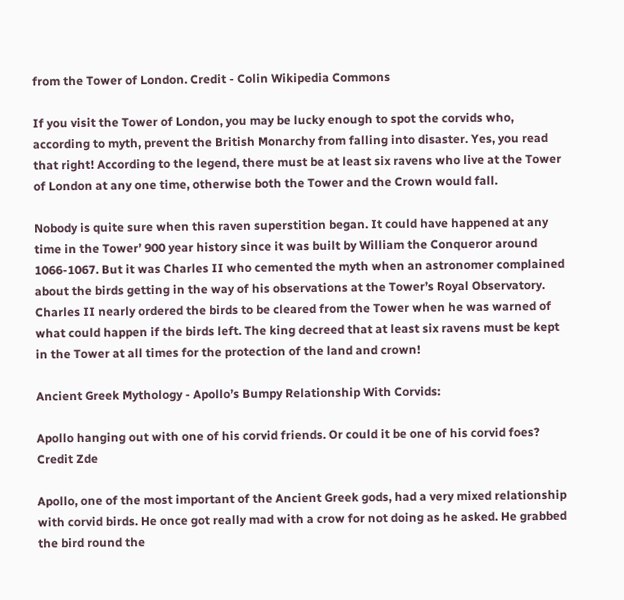from the Tower of London. Credit - Colin Wikipedia Commons

If you visit the Tower of London, you may be lucky enough to spot the corvids who, according to myth, prevent the British Monarchy from falling into disaster. Yes, you read that right! According to the legend, there must be at least six ravens who live at the Tower of London at any one time, otherwise both the Tower and the Crown would fall.

Nobody is quite sure when this raven superstition began. It could have happened at any time in the Tower’ 900 year history since it was built by William the Conqueror around 1066-1067. But it was Charles II who cemented the myth when an astronomer complained about the birds getting in the way of his observations at the Tower’s Royal Observatory. Charles II nearly ordered the birds to be cleared from the Tower when he was warned of what could happen if the birds left. The king decreed that at least six ravens must be kept in the Tower at all times for the protection of the land and crown!

Ancient Greek Mythology - Apollo’s Bumpy Relationship With Corvids:

Apollo hanging out with one of his corvid friends. Or could it be one of his corvid foes? Credit Zde

Apollo, one of the most important of the Ancient Greek gods, had a very mixed relationship with corvid birds. He once got really mad with a crow for not doing as he asked. He grabbed the bird round the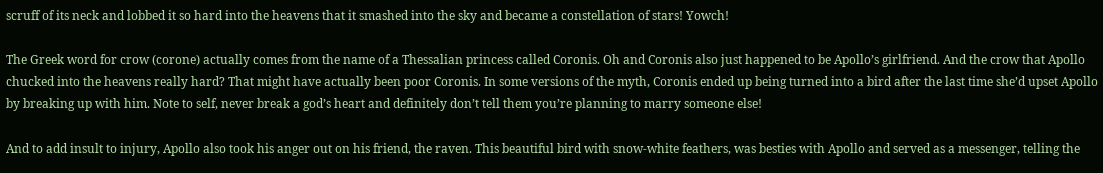scruff of its neck and lobbed it so hard into the heavens that it smashed into the sky and became a constellation of stars! Yowch!

The Greek word for crow (corone) actually comes from the name of a Thessalian princess called Coronis. Oh and Coronis also just happened to be Apollo’s girlfriend. And the crow that Apollo chucked into the heavens really hard? That might have actually been poor Coronis. In some versions of the myth, Coronis ended up being turned into a bird after the last time she’d upset Apollo by breaking up with him. Note to self, never break a god’s heart and definitely don’t tell them you’re planning to marry someone else!

And to add insult to injury, Apollo also took his anger out on his friend, the raven. This beautiful bird with snow-white feathers, was besties with Apollo and served as a messenger, telling the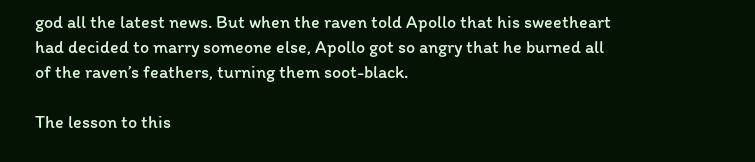god all the latest news. But when the raven told Apollo that his sweetheart had decided to marry someone else, Apollo got so angry that he burned all of the raven’s feathers, turning them soot-black.

The lesson to this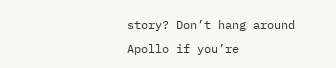story? Don’t hang around Apollo if you’re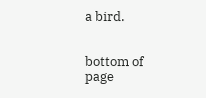a bird.


bottom of page